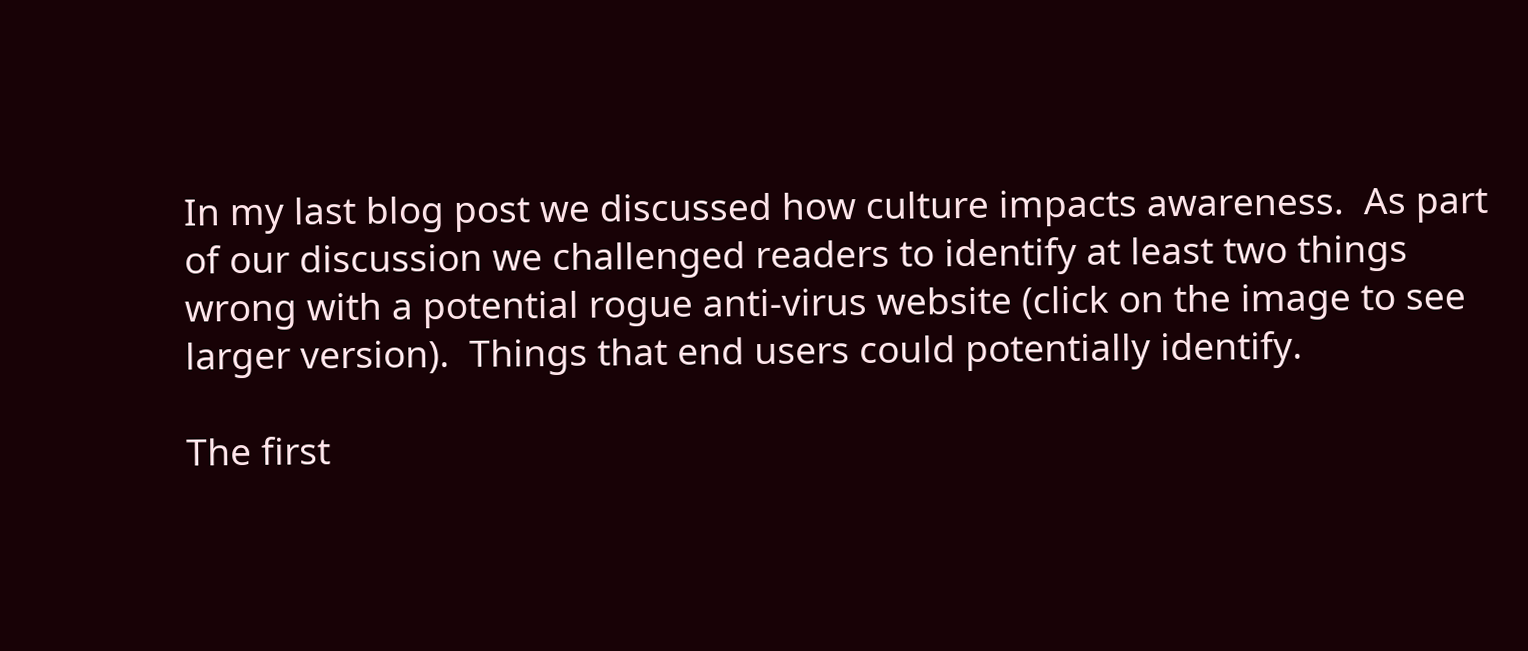In my last blog post we discussed how culture impacts awareness.  As part of our discussion we challenged readers to identify at least two things wrong with a potential rogue anti-virus website (click on the image to see larger version).  Things that end users could potentially identify.

The first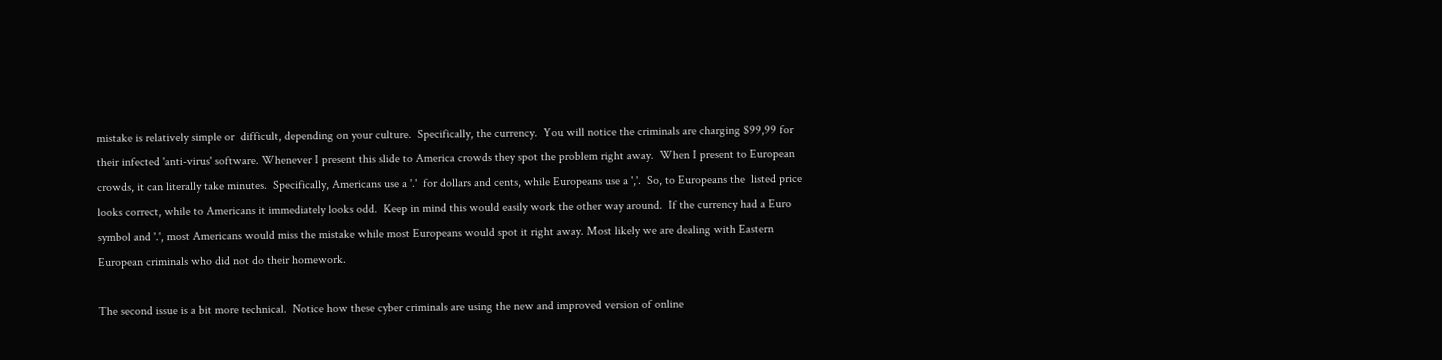mistake is relatively simple or  difficult, depending on your culture.  Specifically, the currency.  You will notice the criminals are charging $99,99 for their infected 'anti-virus' software. Whenever I present this slide to America crowds they spot the problem right away.  When I present to European crowds, it can literally take minutes.  Specifically, Americans use a '.'  for dollars and cents, while Europeans use a ','.  So, to Europeans the  listed price looks correct, while to Americans it immediately looks odd.  Keep in mind this would easily work the other way around.  If the currency had a Euro symbol and '.', most Americans would miss the mistake while most Europeans would spot it right away. Most likely we are dealing with Eastern European criminals who did not do their homework.

The second issue is a bit more technical.  Notice how these cyber criminals are using the new and improved version of online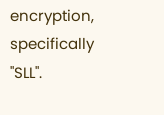encryption, specifically "SLL".